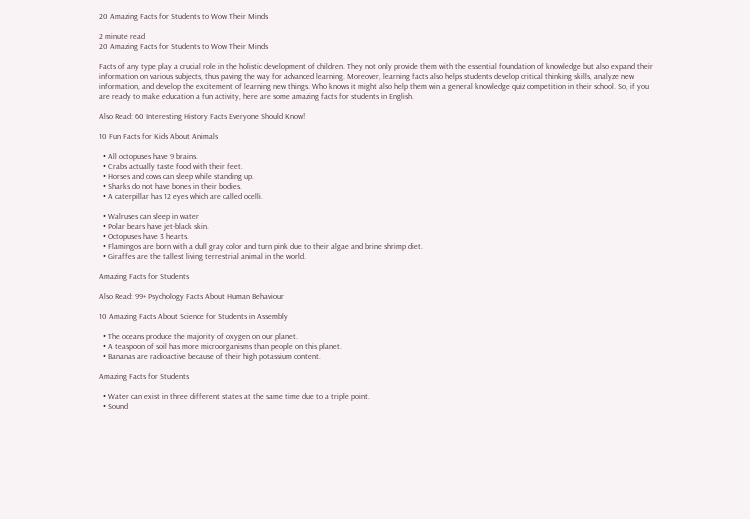20 Amazing Facts for Students to Wow Their Minds

2 minute read
20 Amazing Facts for Students to Wow Their Minds

Facts of any type play a crucial role in the holistic development of children. They not only provide them with the essential foundation of knowledge but also expand their information on various subjects, thus paving the way for advanced learning. Moreover, learning facts also helps students develop critical thinking skills, analyze new information, and develop the excitement of learning new things. Who knows it might also help them win a general knowledge quiz competition in their school. So, if you are ready to make education a fun activity, here are some amazing facts for students in English.

Also Read: 60 Interesting History Facts Everyone Should Know!

10 Fun Facts for Kids About Animals

  • All octopuses have 9 brains.
  • Crabs actually taste food with their feet.
  • Horses and cows can sleep while standing up.
  • Sharks do not have bones in their bodies.
  • A caterpillar has 12 eyes which are called ocelli.

  • Walruses can sleep in water
  • Polar bears have jet-black skin.
  • Octopuses have 3 hearts.
  • Flamingos are born with a dull gray color and turn pink due to their algae and brine shrimp diet.
  • Giraffes are the tallest living terrestrial animal in the world.

Amazing Facts for Students

Also Read: 99+ Psychology Facts About Human Behaviour

10 Amazing Facts About Science for Students in Assembly

  • The oceans produce the majority of oxygen on our planet.
  • A teaspoon of soil has more microorganisms than people on this planet.
  • Bananas are radioactive because of their high potassium content.

Amazing Facts for Students

  • Water can exist in three different states at the same time due to a triple point.
  • Sound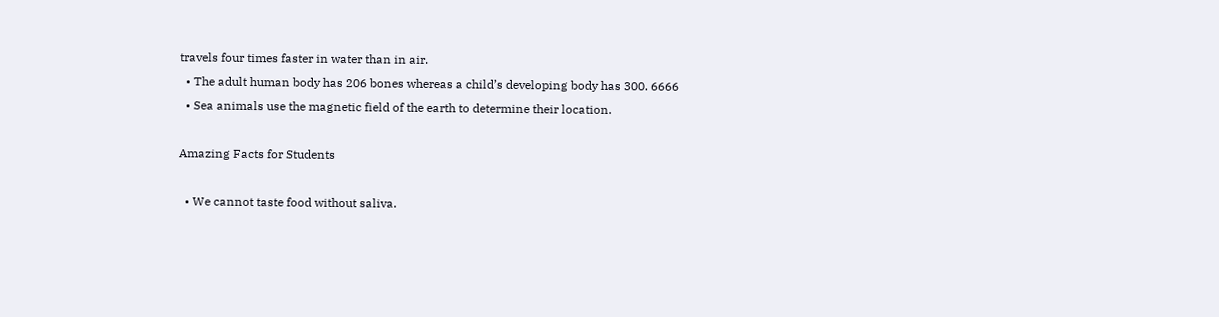travels four times faster in water than in air.
  • The adult human body has 206 bones whereas a child’s developing body has 300. 6666
  • Sea animals use the magnetic field of the earth to determine their location.

Amazing Facts for Students

  • We cannot taste food without saliva.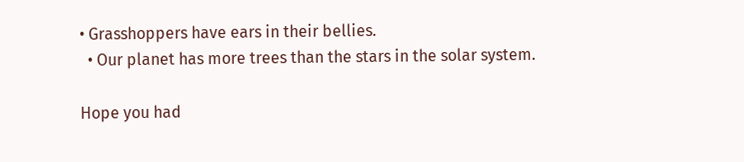• Grasshoppers have ears in their bellies.
  • Our planet has more trees than the stars in the solar system.

Hope you had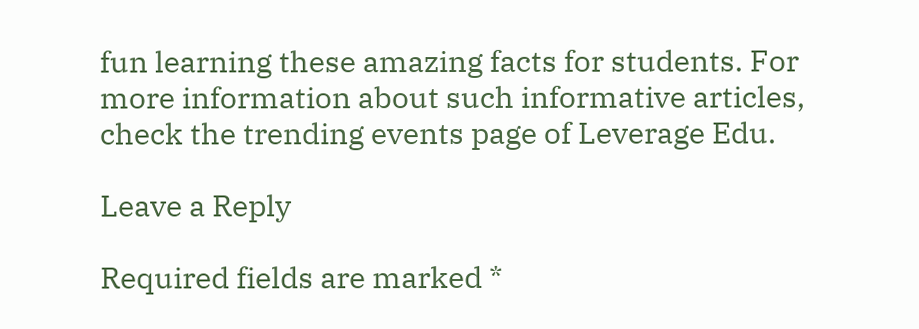fun learning these amazing facts for students. For more information about such informative articles, check the trending events page of Leverage Edu.

Leave a Reply

Required fields are marked *